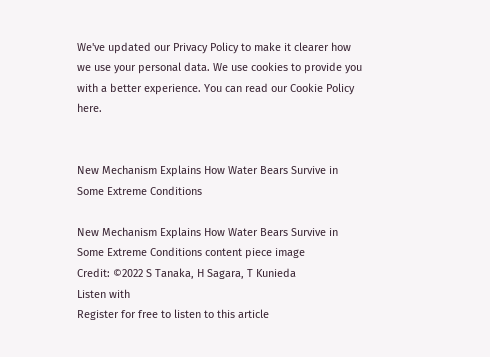We've updated our Privacy Policy to make it clearer how we use your personal data. We use cookies to provide you with a better experience. You can read our Cookie Policy here.


New Mechanism Explains How Water Bears Survive in Some Extreme Conditions

New Mechanism Explains How Water Bears Survive in Some Extreme Conditions content piece image
Credit: ©2022 S Tanaka, H Sagara, T Kunieda
Listen with
Register for free to listen to this article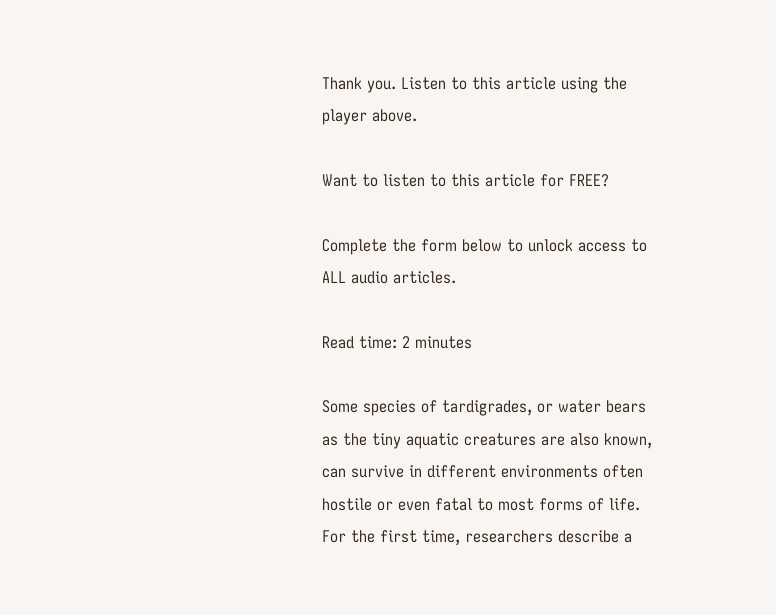Thank you. Listen to this article using the player above.

Want to listen to this article for FREE?

Complete the form below to unlock access to ALL audio articles.

Read time: 2 minutes

Some species of tardigrades, or water bears as the tiny aquatic creatures are also known, can survive in different environments often hostile or even fatal to most forms of life. For the first time, researchers describe a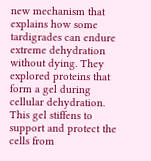new mechanism that explains how some tardigrades can endure extreme dehydration without dying. They explored proteins that form a gel during cellular dehydration. This gel stiffens to support and protect the cells from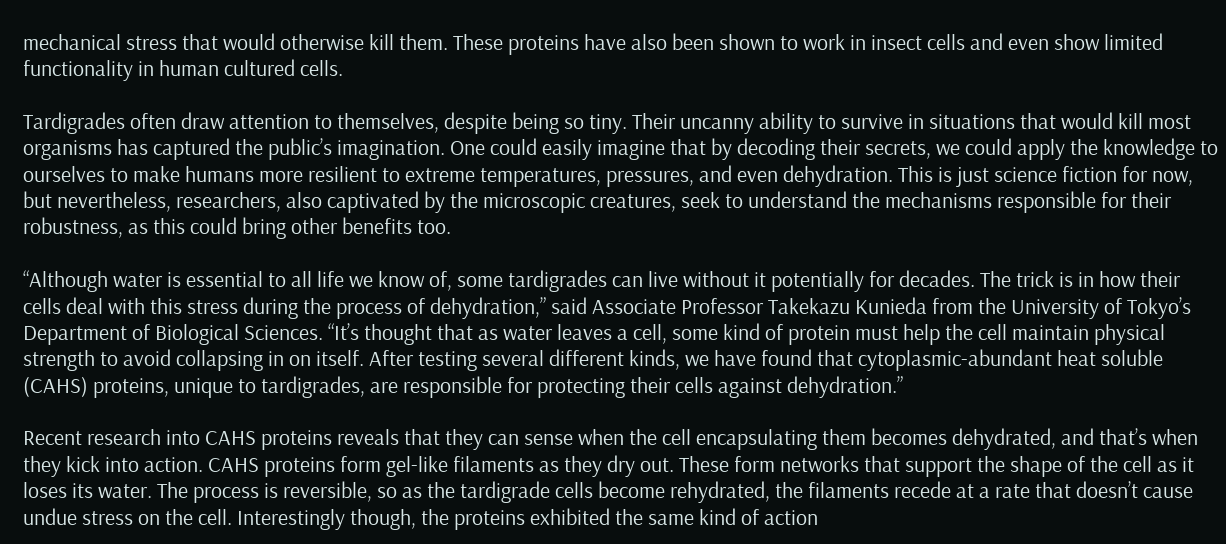mechanical stress that would otherwise kill them. These proteins have also been shown to work in insect cells and even show limited functionality in human cultured cells.

Tardigrades often draw attention to themselves, despite being so tiny. Their uncanny ability to survive in situations that would kill most organisms has captured the public’s imagination. One could easily imagine that by decoding their secrets, we could apply the knowledge to ourselves to make humans more resilient to extreme temperatures, pressures, and even dehydration. This is just science fiction for now, but nevertheless, researchers, also captivated by the microscopic creatures, seek to understand the mechanisms responsible for their robustness, as this could bring other benefits too.

“Although water is essential to all life we know of, some tardigrades can live without it potentially for decades. The trick is in how their cells deal with this stress during the process of dehydration,” said Associate Professor Takekazu Kunieda from the University of Tokyo’s Department of Biological Sciences. “It’s thought that as water leaves a cell, some kind of protein must help the cell maintain physical strength to avoid collapsing in on itself. After testing several different kinds, we have found that cytoplasmic-abundant heat soluble (CAHS) proteins, unique to tardigrades, are responsible for protecting their cells against dehydration.”

Recent research into CAHS proteins reveals that they can sense when the cell encapsulating them becomes dehydrated, and that’s when they kick into action. CAHS proteins form gel-like filaments as they dry out. These form networks that support the shape of the cell as it loses its water. The process is reversible, so as the tardigrade cells become rehydrated, the filaments recede at a rate that doesn’t cause undue stress on the cell. Interestingly though, the proteins exhibited the same kind of action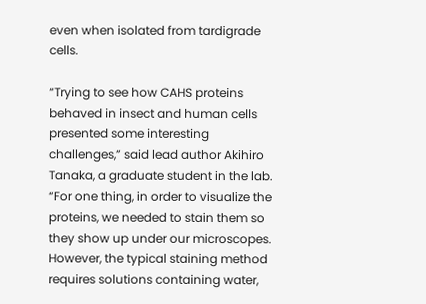even when isolated from tardigrade cells.

“Trying to see how CAHS proteins behaved in insect and human cells presented some interesting challenges,” said lead author Akihiro Tanaka, a graduate student in the lab. “For one thing, in order to visualize the proteins, we needed to stain them so they show up under our microscopes. However, the typical staining method requires solutions containing water,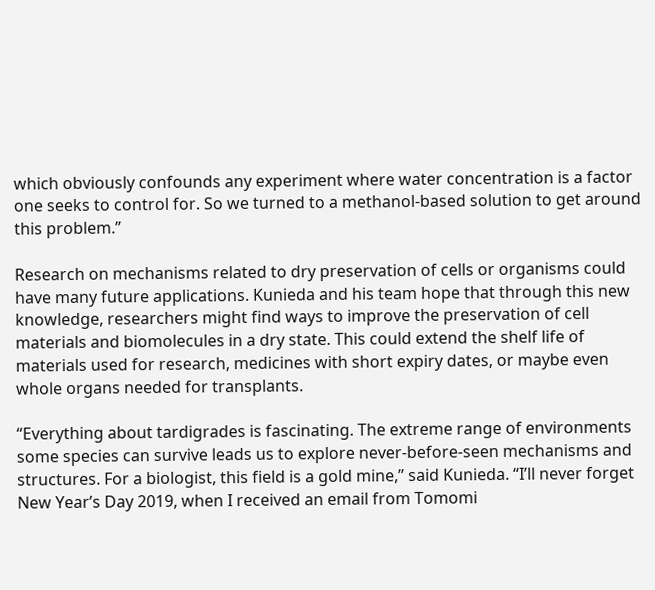which obviously confounds any experiment where water concentration is a factor one seeks to control for. So we turned to a methanol-based solution to get around this problem.”

Research on mechanisms related to dry preservation of cells or organisms could have many future applications. Kunieda and his team hope that through this new knowledge, researchers might find ways to improve the preservation of cell materials and biomolecules in a dry state. This could extend the shelf life of materials used for research, medicines with short expiry dates, or maybe even whole organs needed for transplants.

“Everything about tardigrades is fascinating. The extreme range of environments some species can survive leads us to explore never-before-seen mechanisms and structures. For a biologist, this field is a gold mine,” said Kunieda. “I’ll never forget New Year’s Day 2019, when I received an email from Tomomi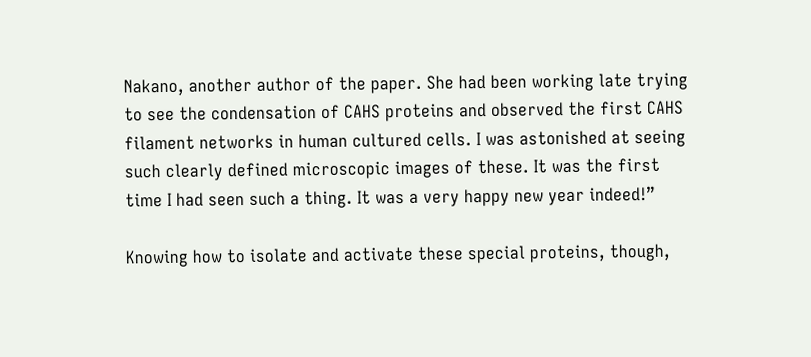Nakano, another author of the paper. She had been working late trying to see the condensation of CAHS proteins and observed the first CAHS filament networks in human cultured cells. I was astonished at seeing such clearly defined microscopic images of these. It was the first time I had seen such a thing. It was a very happy new year indeed!”

Knowing how to isolate and activate these special proteins, though,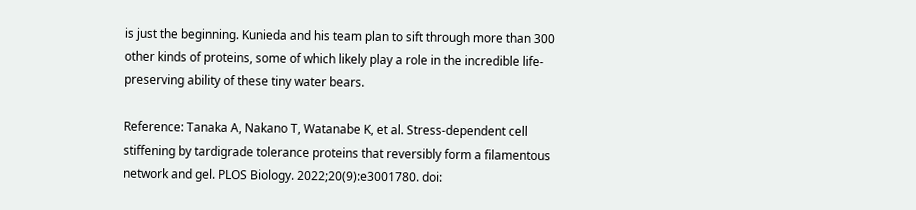is just the beginning. Kunieda and his team plan to sift through more than 300 other kinds of proteins, some of which likely play a role in the incredible life-preserving ability of these tiny water bears.

Reference: Tanaka A, Nakano T, Watanabe K, et al. Stress-dependent cell stiffening by tardigrade tolerance proteins that reversibly form a filamentous network and gel. PLOS Biology. 2022;20(9):e3001780. doi: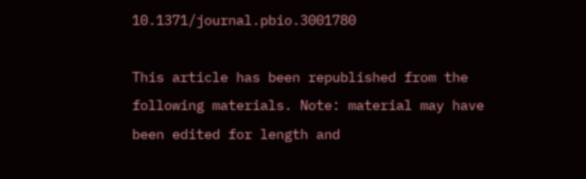10.1371/journal.pbio.3001780

This article has been republished from the following materials. Note: material may have been edited for length and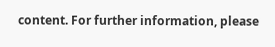content. For further information, please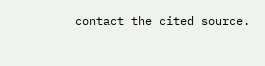contact the cited source.